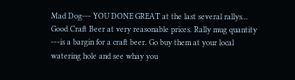Mad Dog--- YOU DONE GREAT at the last several rallys... Good Craft Beer at very reasonable prices. Rally mug quantity ---is a bargin for a craft beer. Go buy them at your local watering hole and see whay you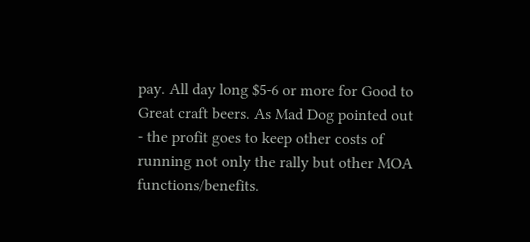pay. All day long $5-6 or more for Good to Great craft beers. As Mad Dog pointed out - the profit goes to keep other costs of running not only the rally but other MOA functions/benefits.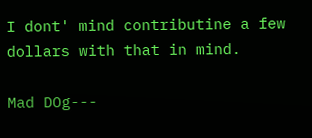I dont' mind contributine a few dollars with that in mind.

Mad DOg---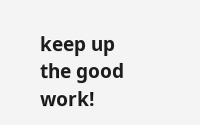keep up the good work!